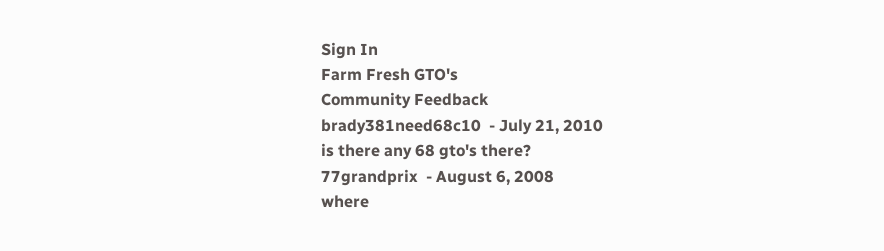Sign In
Farm Fresh GTO's
Community Feedback
brady381need68c10  - July 21, 2010
is there any 68 gto's there?
77grandprix  - August 6, 2008
where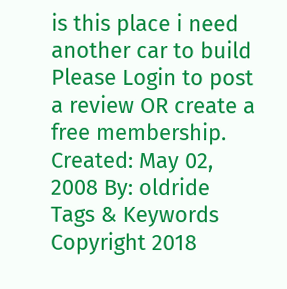is this place i need another car to build
Please Login to post a review OR create a free membership.
Created: May 02, 2008 By: oldride
Tags & Keywords
Copyright 2018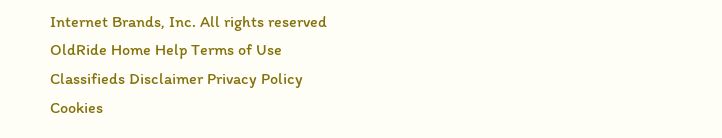Internet Brands, Inc. All rights reserved OldRide Home Help Terms of Use Classifieds Disclaimer Privacy Policy Cookies